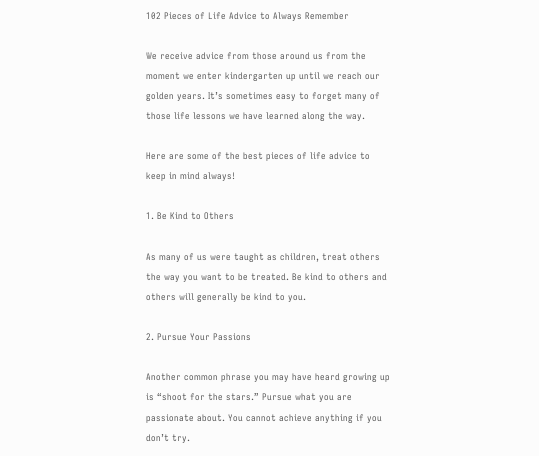102 Pieces of Life Advice to Always Remember

We receive advice from those around us from the moment we enter kindergarten up until we reach our golden years. It’s sometimes easy to forget many of those life lessons we have learned along the way.

Here are some of the best pieces of life advice to keep in mind always!

1. Be Kind to Others

As many of us were taught as children, treat others the way you want to be treated. Be kind to others and others will generally be kind to you.

2. Pursue Your Passions

Another common phrase you may have heard growing up is “shoot for the stars.” Pursue what you are passionate about. You cannot achieve anything if you don’t try.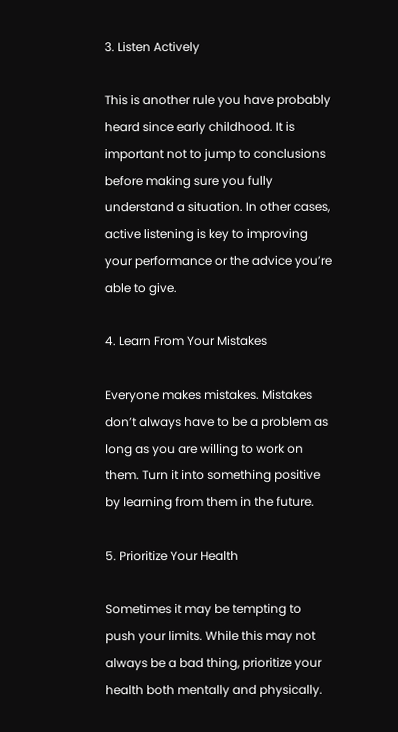3. Listen Actively

This is another rule you have probably heard since early childhood. It is important not to jump to conclusions before making sure you fully understand a situation. In other cases, active listening is key to improving your performance or the advice you’re able to give.

4. Learn From Your Mistakes

Everyone makes mistakes. Mistakes don’t always have to be a problem as long as you are willing to work on them. Turn it into something positive by learning from them in the future.

5. Prioritize Your Health

Sometimes it may be tempting to push your limits. While this may not always be a bad thing, prioritize your health both mentally and physically.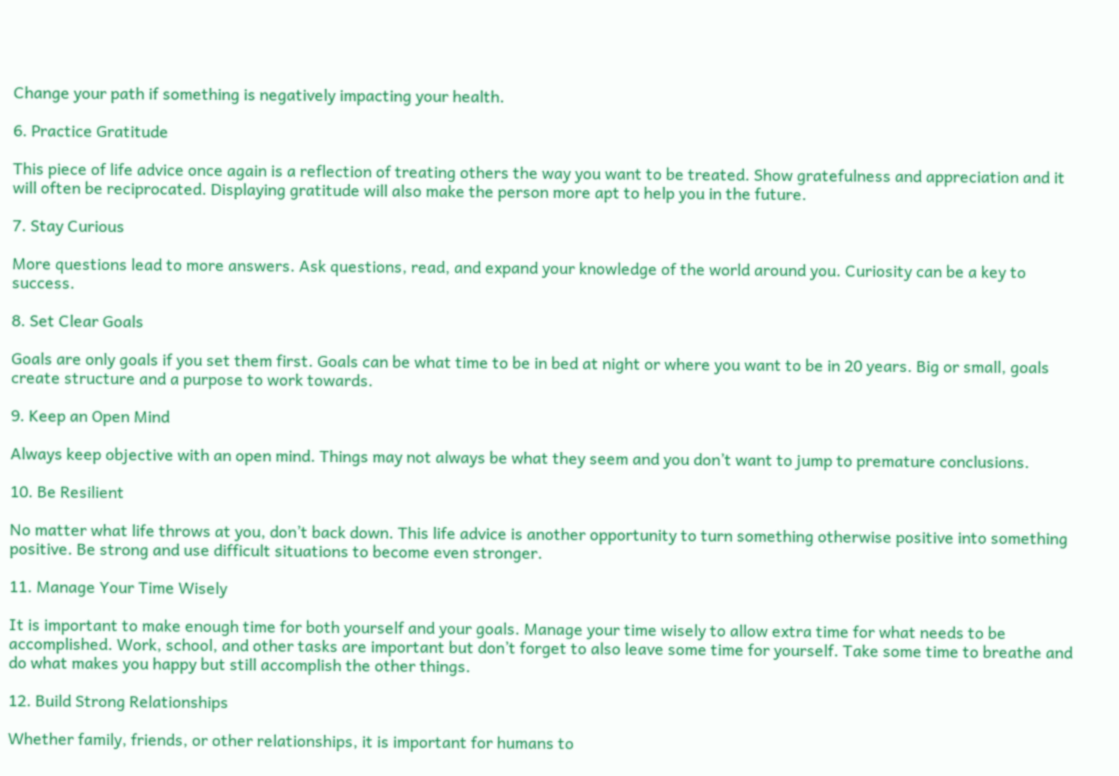Change your path if something is negatively impacting your health.

6. Practice Gratitude

This piece of life advice once again is a reflection of treating others the way you want to be treated. Show gratefulness and appreciation and it will often be reciprocated. Displaying gratitude will also make the person more apt to help you in the future.

7. Stay Curious

More questions lead to more answers. Ask questions, read, and expand your knowledge of the world around you. Curiosity can be a key to success.

8. Set Clear Goals

Goals are only goals if you set them first. Goals can be what time to be in bed at night or where you want to be in 20 years. Big or small, goals create structure and a purpose to work towards.

9. Keep an Open Mind

Always keep objective with an open mind. Things may not always be what they seem and you don’t want to jump to premature conclusions.

10. Be Resilient

No matter what life throws at you, don’t back down. This life advice is another opportunity to turn something otherwise positive into something positive. Be strong and use difficult situations to become even stronger.

11. Manage Your Time Wisely

It is important to make enough time for both yourself and your goals. Manage your time wisely to allow extra time for what needs to be accomplished. Work, school, and other tasks are important but don’t forget to also leave some time for yourself. Take some time to breathe and do what makes you happy but still accomplish the other things.

12. Build Strong Relationships

Whether family, friends, or other relationships, it is important for humans to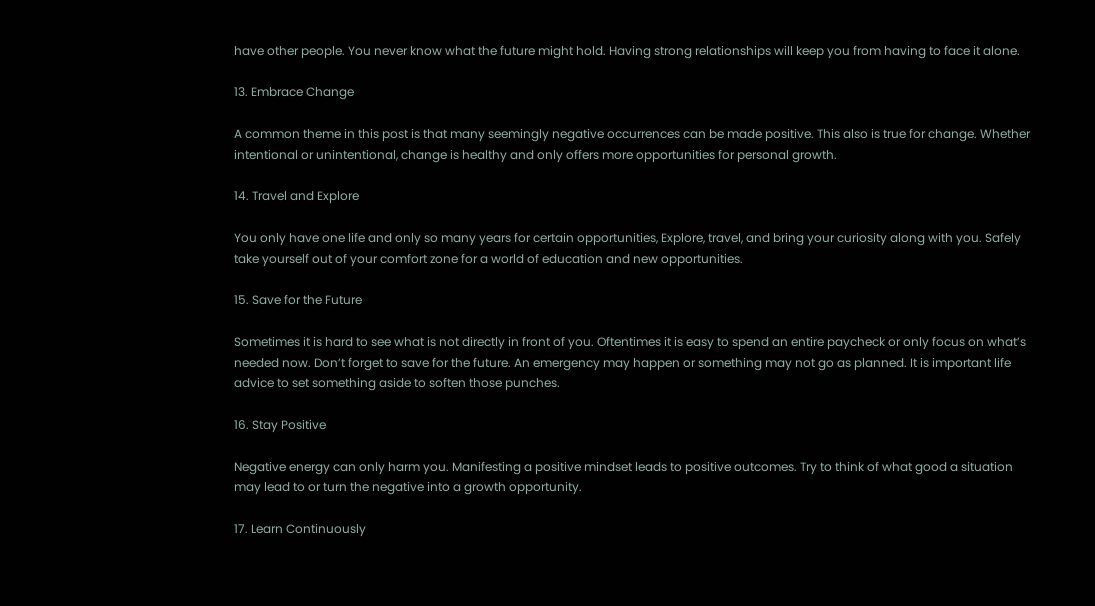have other people. You never know what the future might hold. Having strong relationships will keep you from having to face it alone.

13. Embrace Change

A common theme in this post is that many seemingly negative occurrences can be made positive. This also is true for change. Whether intentional or unintentional, change is healthy and only offers more opportunities for personal growth.

14. Travel and Explore

You only have one life and only so many years for certain opportunities, Explore, travel, and bring your curiosity along with you. Safely take yourself out of your comfort zone for a world of education and new opportunities.

15. Save for the Future

Sometimes it is hard to see what is not directly in front of you. Oftentimes it is easy to spend an entire paycheck or only focus on what’s needed now. Don’t forget to save for the future. An emergency may happen or something may not go as planned. It is important life advice to set something aside to soften those punches.

16. Stay Positive

Negative energy can only harm you. Manifesting a positive mindset leads to positive outcomes. Try to think of what good a situation may lead to or turn the negative into a growth opportunity.

17. Learn Continuously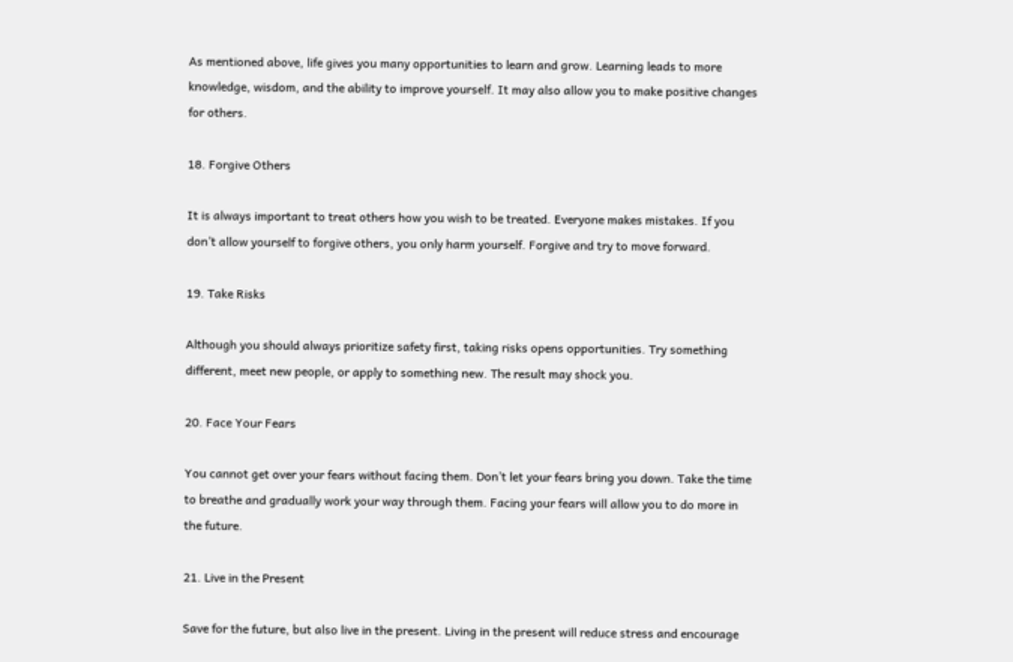As mentioned above, life gives you many opportunities to learn and grow. Learning leads to more knowledge, wisdom, and the ability to improve yourself. It may also allow you to make positive changes for others.

18. Forgive Others

It is always important to treat others how you wish to be treated. Everyone makes mistakes. If you don’t allow yourself to forgive others, you only harm yourself. Forgive and try to move forward.

19. Take Risks

Although you should always prioritize safety first, taking risks opens opportunities. Try something different, meet new people, or apply to something new. The result may shock you.

20. Face Your Fears

You cannot get over your fears without facing them. Don’t let your fears bring you down. Take the time to breathe and gradually work your way through them. Facing your fears will allow you to do more in the future.

21. Live in the Present

Save for the future, but also live in the present. Living in the present will reduce stress and encourage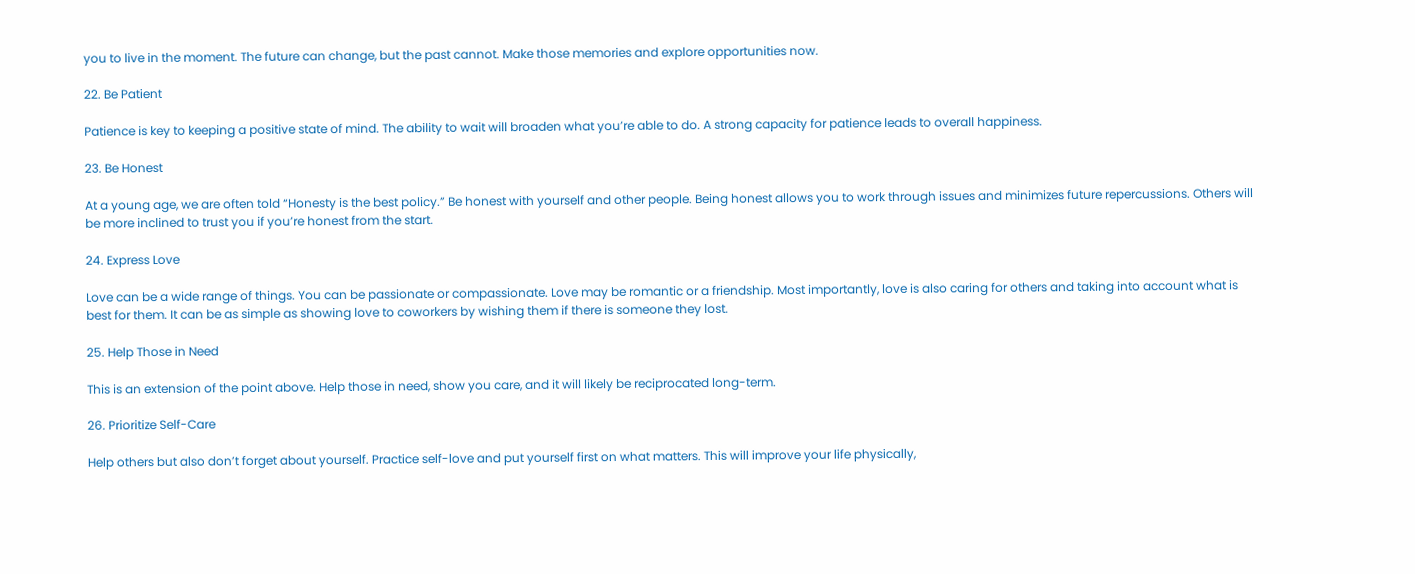you to live in the moment. The future can change, but the past cannot. Make those memories and explore opportunities now.

22. Be Patient

Patience is key to keeping a positive state of mind. The ability to wait will broaden what you’re able to do. A strong capacity for patience leads to overall happiness.

23. Be Honest

At a young age, we are often told “Honesty is the best policy.” Be honest with yourself and other people. Being honest allows you to work through issues and minimizes future repercussions. Others will be more inclined to trust you if you’re honest from the start.

24. Express Love

Love can be a wide range of things. You can be passionate or compassionate. Love may be romantic or a friendship. Most importantly, love is also caring for others and taking into account what is best for them. It can be as simple as showing love to coworkers by wishing them if there is someone they lost.

25. Help Those in Need

This is an extension of the point above. Help those in need, show you care, and it will likely be reciprocated long-term.

26. Prioritize Self-Care

Help others but also don’t forget about yourself. Practice self-love and put yourself first on what matters. This will improve your life physically,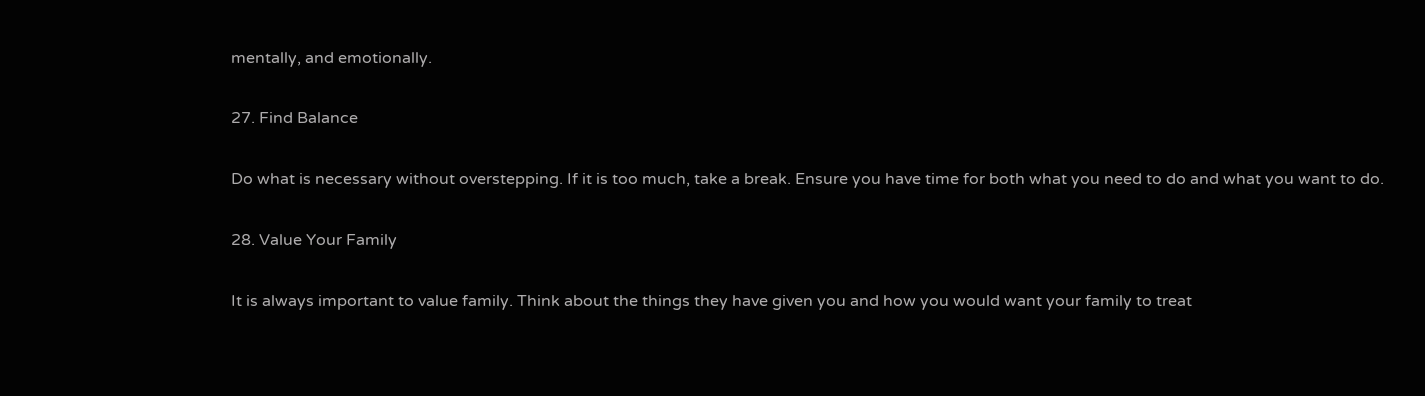mentally, and emotionally.

27. Find Balance

Do what is necessary without overstepping. If it is too much, take a break. Ensure you have time for both what you need to do and what you want to do.

28. Value Your Family

It is always important to value family. Think about the things they have given you and how you would want your family to treat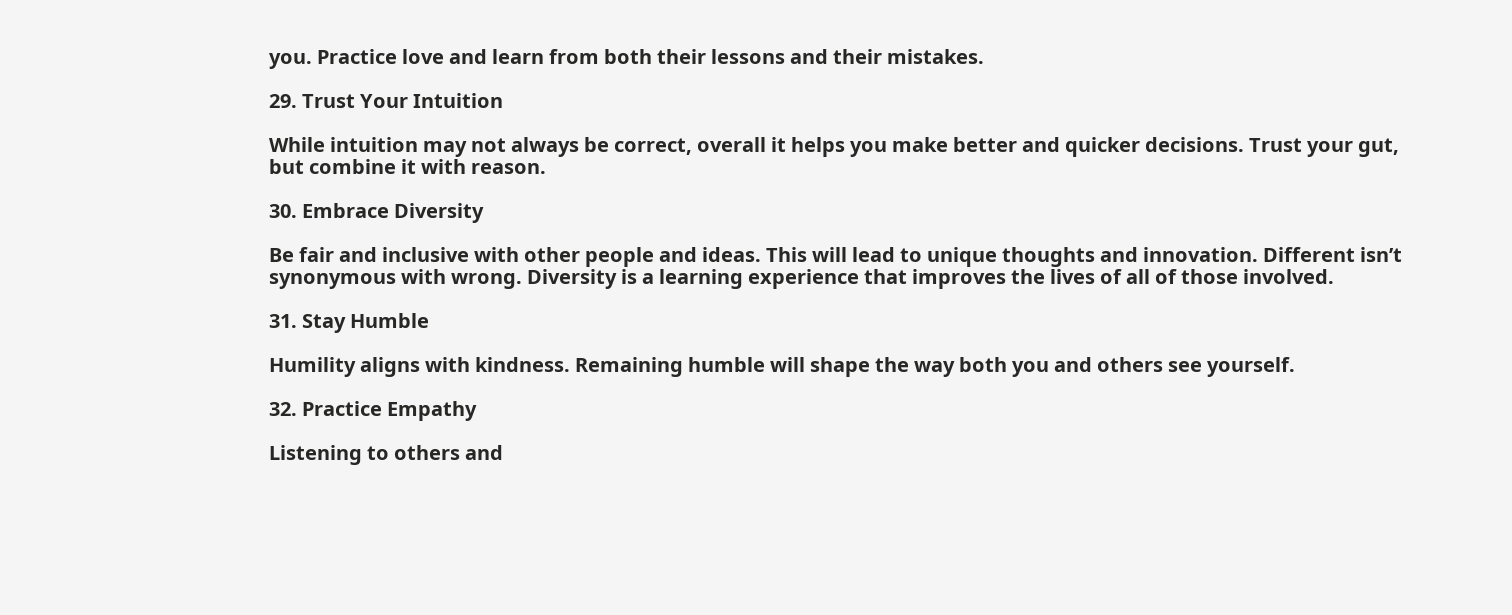you. Practice love and learn from both their lessons and their mistakes.

29. Trust Your Intuition

While intuition may not always be correct, overall it helps you make better and quicker decisions. Trust your gut, but combine it with reason.

30. Embrace Diversity

Be fair and inclusive with other people and ideas. This will lead to unique thoughts and innovation. Different isn’t synonymous with wrong. Diversity is a learning experience that improves the lives of all of those involved.

31. Stay Humble

Humility aligns with kindness. Remaining humble will shape the way both you and others see yourself.

32. Practice Empathy

Listening to others and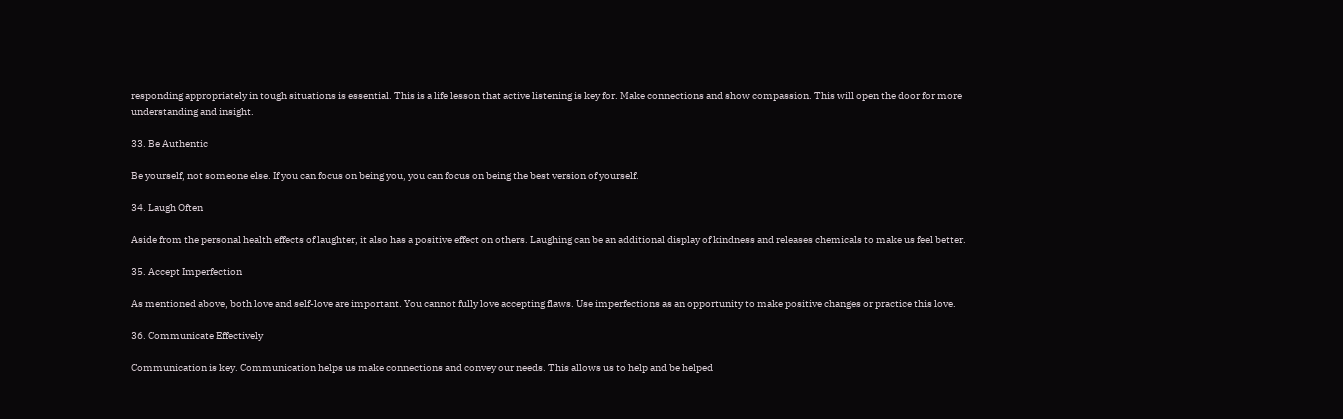responding appropriately in tough situations is essential. This is a life lesson that active listening is key for. Make connections and show compassion. This will open the door for more understanding and insight.

33. Be Authentic

Be yourself, not someone else. If you can focus on being you, you can focus on being the best version of yourself.

34. Laugh Often

Aside from the personal health effects of laughter, it also has a positive effect on others. Laughing can be an additional display of kindness and releases chemicals to make us feel better.

35. Accept Imperfection

As mentioned above, both love and self-love are important. You cannot fully love accepting flaws. Use imperfections as an opportunity to make positive changes or practice this love.

36. Communicate Effectively

Communication is key. Communication helps us make connections and convey our needs. This allows us to help and be helped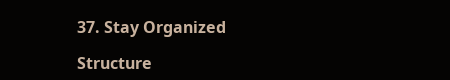37. Stay Organized

Structure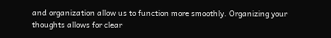and organization allow us to function more smoothly. Organizing your thoughts allows for clear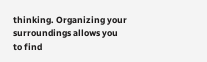thinking. Organizing your surroundings allows you to find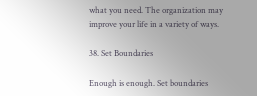what you need. The organization may improve your life in a variety of ways.

38. Set Boundaries

Enough is enough. Set boundaries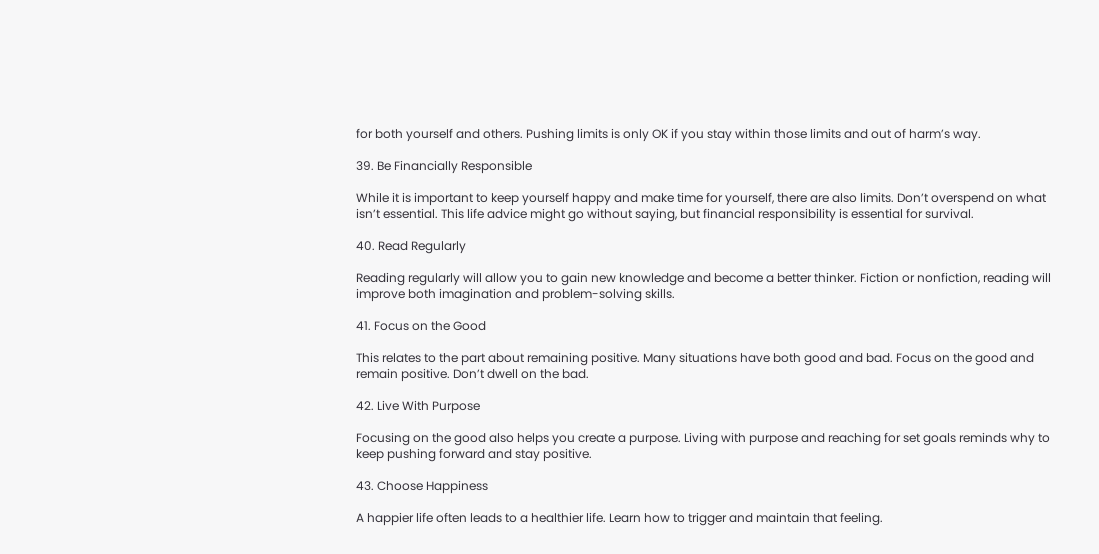for both yourself and others. Pushing limits is only OK if you stay within those limits and out of harm’s way.

39. Be Financially Responsible

While it is important to keep yourself happy and make time for yourself, there are also limits. Don’t overspend on what isn’t essential. This life advice might go without saying, but financial responsibility is essential for survival.

40. Read Regularly

Reading regularly will allow you to gain new knowledge and become a better thinker. Fiction or nonfiction, reading will improve both imagination and problem-solving skills.

41. Focus on the Good

This relates to the part about remaining positive. Many situations have both good and bad. Focus on the good and remain positive. Don’t dwell on the bad.

42. Live With Purpose

Focusing on the good also helps you create a purpose. Living with purpose and reaching for set goals reminds why to keep pushing forward and stay positive.

43. Choose Happiness

A happier life often leads to a healthier life. Learn how to trigger and maintain that feeling.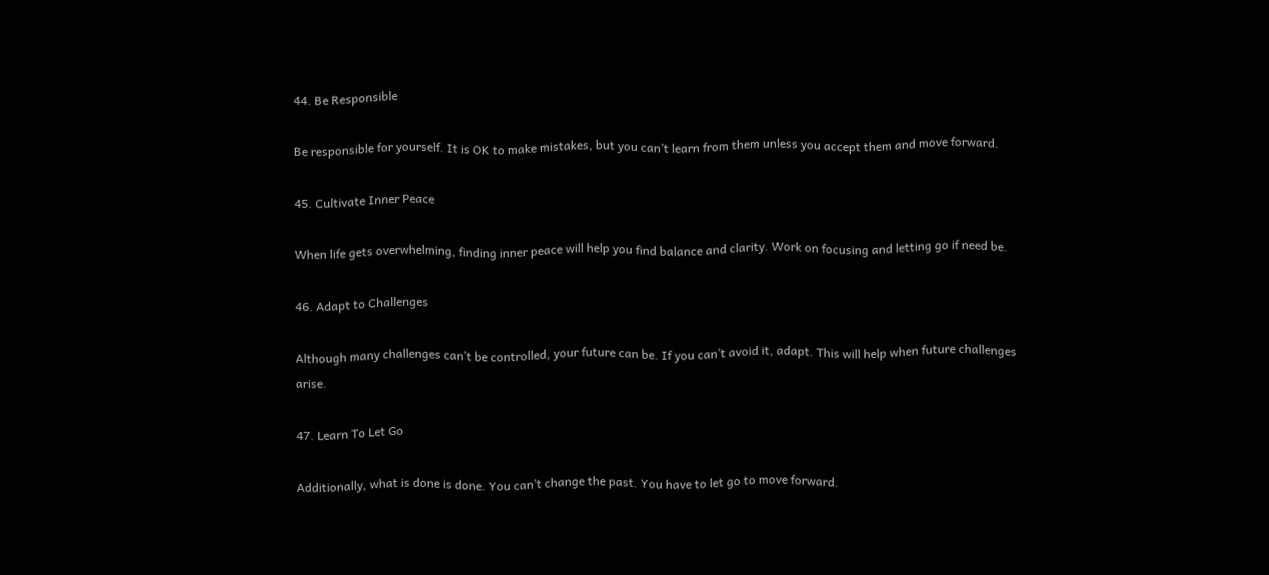44. Be Responsible

Be responsible for yourself. It is OK to make mistakes, but you can’t learn from them unless you accept them and move forward.

45. Cultivate Inner Peace

When life gets overwhelming, finding inner peace will help you find balance and clarity. Work on focusing and letting go if need be.

46. Adapt to Challenges

Although many challenges can’t be controlled, your future can be. If you can’t avoid it, adapt. This will help when future challenges arise.

47. Learn To Let Go

Additionally, what is done is done. You can’t change the past. You have to let go to move forward.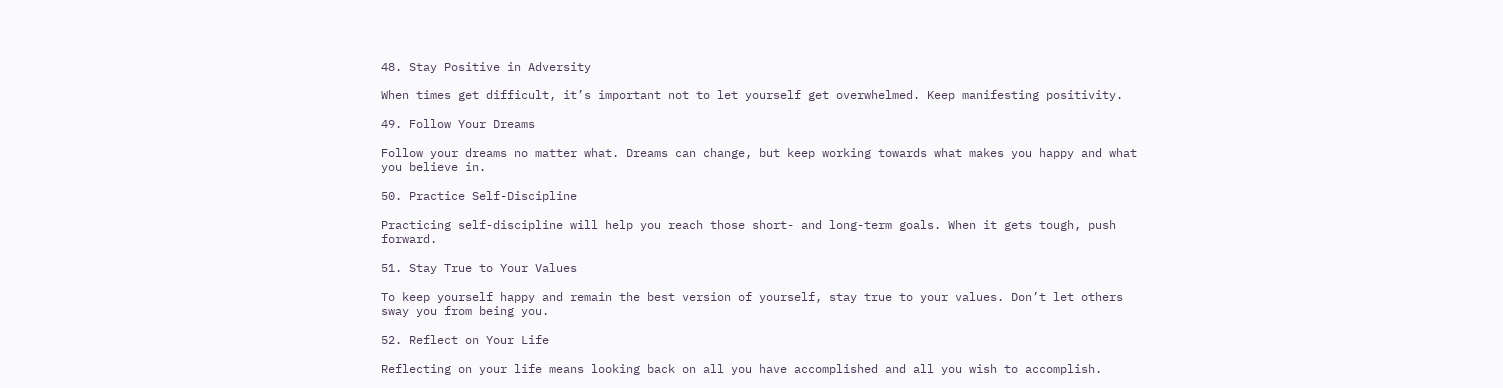48. Stay Positive in Adversity

When times get difficult, it’s important not to let yourself get overwhelmed. Keep manifesting positivity.

49. Follow Your Dreams

Follow your dreams no matter what. Dreams can change, but keep working towards what makes you happy and what you believe in.

50. Practice Self-Discipline

Practicing self-discipline will help you reach those short- and long-term goals. When it gets tough, push forward.

51. Stay True to Your Values

To keep yourself happy and remain the best version of yourself, stay true to your values. Don’t let others sway you from being you.

52. Reflect on Your Life

Reflecting on your life means looking back on all you have accomplished and all you wish to accomplish.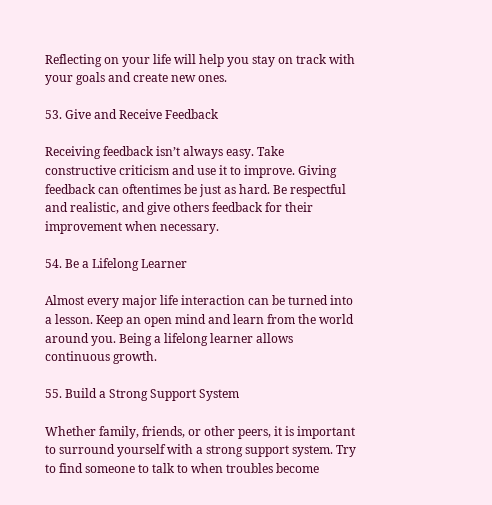Reflecting on your life will help you stay on track with your goals and create new ones.

53. Give and Receive Feedback

Receiving feedback isn’t always easy. Take constructive criticism and use it to improve. Giving feedback can oftentimes be just as hard. Be respectful and realistic, and give others feedback for their improvement when necessary.

54. Be a Lifelong Learner

Almost every major life interaction can be turned into a lesson. Keep an open mind and learn from the world around you. Being a lifelong learner allows continuous growth.

55. Build a Strong Support System

Whether family, friends, or other peers, it is important to surround yourself with a strong support system. Try to find someone to talk to when troubles become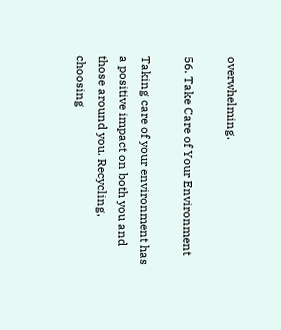overwhelming.

56. Take Care of Your Environment

Taking care of your environment has a positive impact on both you and those around you. Recycling, choosing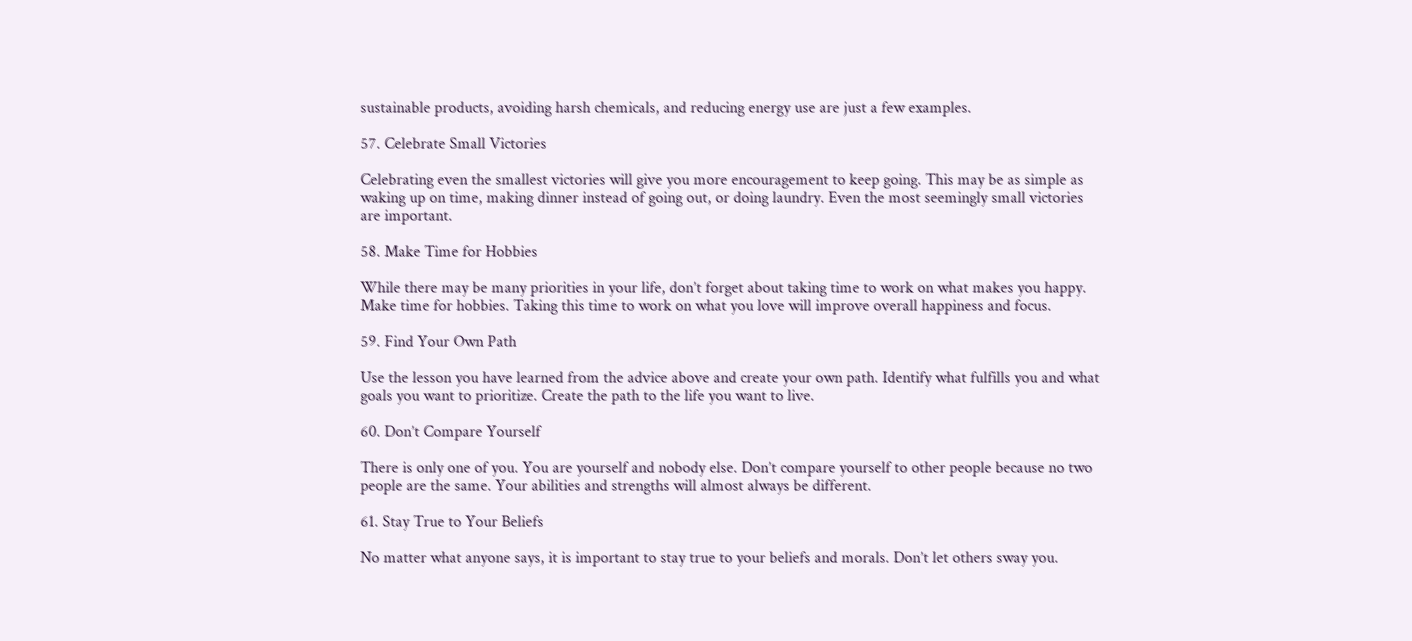sustainable products, avoiding harsh chemicals, and reducing energy use are just a few examples.

57. Celebrate Small Victories

Celebrating even the smallest victories will give you more encouragement to keep going. This may be as simple as waking up on time, making dinner instead of going out, or doing laundry. Even the most seemingly small victories are important.

58. Make Time for Hobbies

While there may be many priorities in your life, don’t forget about taking time to work on what makes you happy. Make time for hobbies. Taking this time to work on what you love will improve overall happiness and focus.

59. Find Your Own Path

Use the lesson you have learned from the advice above and create your own path. Identify what fulfills you and what goals you want to prioritize. Create the path to the life you want to live.

60. Don’t Compare Yourself

There is only one of you. You are yourself and nobody else. Don’t compare yourself to other people because no two people are the same. Your abilities and strengths will almost always be different.

61. Stay True to Your Beliefs

No matter what anyone says, it is important to stay true to your beliefs and morals. Don’t let others sway you.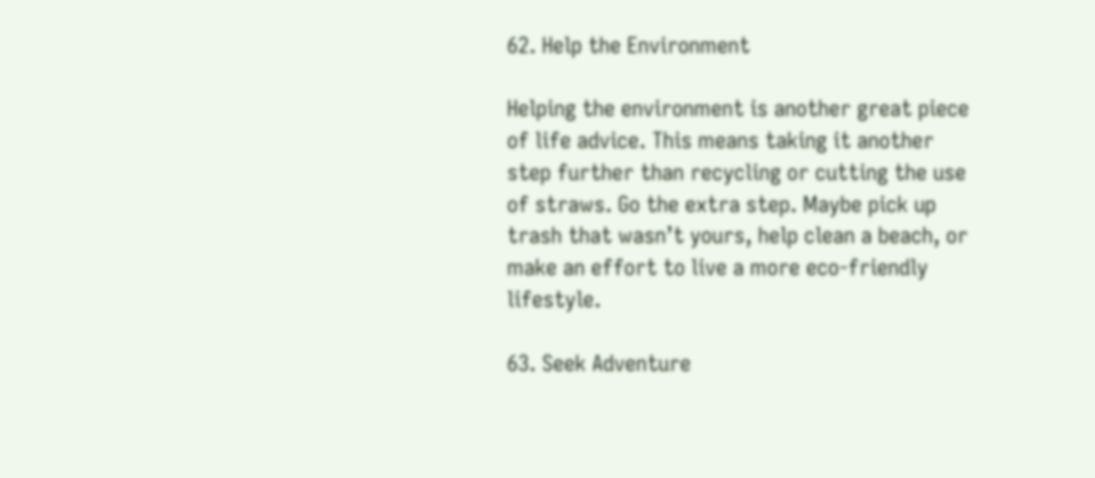62. Help the Environment

Helping the environment is another great piece of life advice. This means taking it another step further than recycling or cutting the use of straws. Go the extra step. Maybe pick up trash that wasn’t yours, help clean a beach, or make an effort to live a more eco-friendly lifestyle.

63. Seek Adventure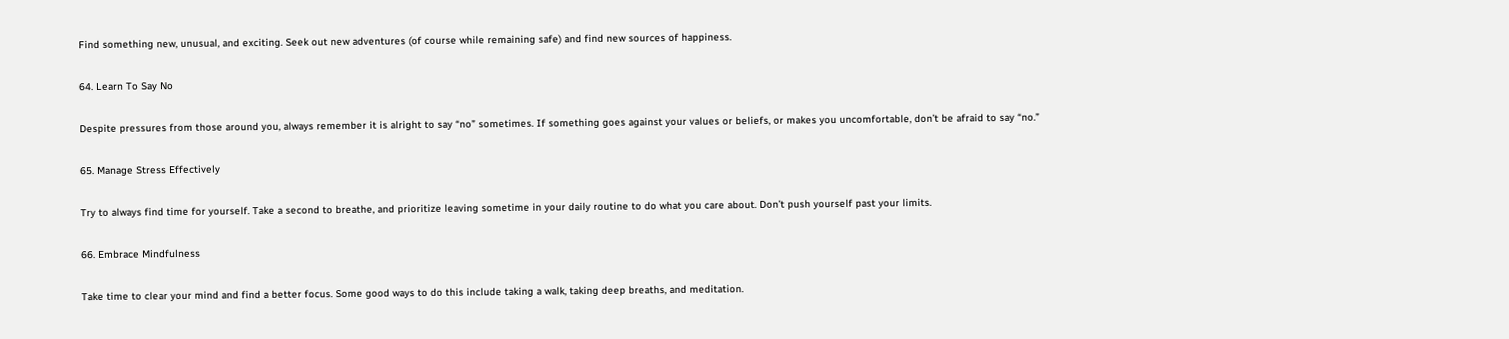Find something new, unusual, and exciting. Seek out new adventures (of course while remaining safe) and find new sources of happiness.

64. Learn To Say No

Despite pressures from those around you, always remember it is alright to say “no” sometimes. If something goes against your values or beliefs, or makes you uncomfortable, don’t be afraid to say “no.”

65. Manage Stress Effectively

Try to always find time for yourself. Take a second to breathe, and prioritize leaving sometime in your daily routine to do what you care about. Don’t push yourself past your limits.

66. Embrace Mindfulness

Take time to clear your mind and find a better focus. Some good ways to do this include taking a walk, taking deep breaths, and meditation.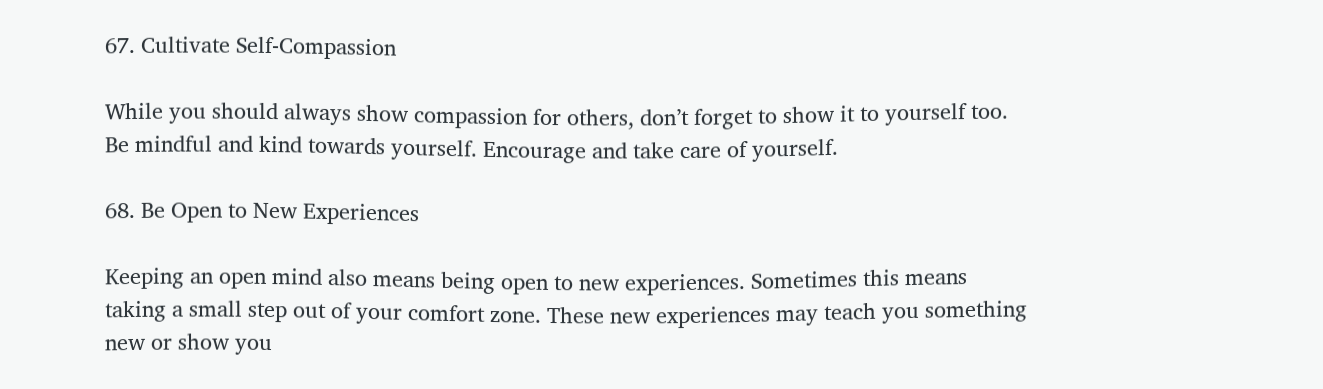67. Cultivate Self-Compassion

While you should always show compassion for others, don’t forget to show it to yourself too. Be mindful and kind towards yourself. Encourage and take care of yourself.

68. Be Open to New Experiences

Keeping an open mind also means being open to new experiences. Sometimes this means taking a small step out of your comfort zone. These new experiences may teach you something new or show you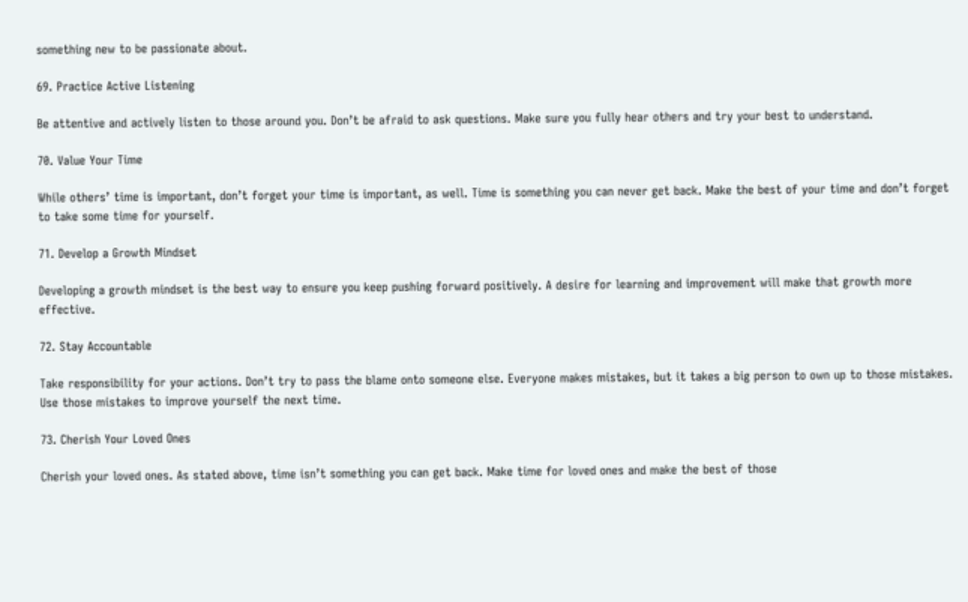something new to be passionate about.

69. Practice Active Listening

Be attentive and actively listen to those around you. Don’t be afraid to ask questions. Make sure you fully hear others and try your best to understand.

70. Value Your Time

While others’ time is important, don’t forget your time is important, as well. Time is something you can never get back. Make the best of your time and don’t forget to take some time for yourself.

71. Develop a Growth Mindset

Developing a growth mindset is the best way to ensure you keep pushing forward positively. A desire for learning and improvement will make that growth more effective.

72. Stay Accountable

Take responsibility for your actions. Don’t try to pass the blame onto someone else. Everyone makes mistakes, but it takes a big person to own up to those mistakes. Use those mistakes to improve yourself the next time.

73. Cherish Your Loved Ones

Cherish your loved ones. As stated above, time isn’t something you can get back. Make time for loved ones and make the best of those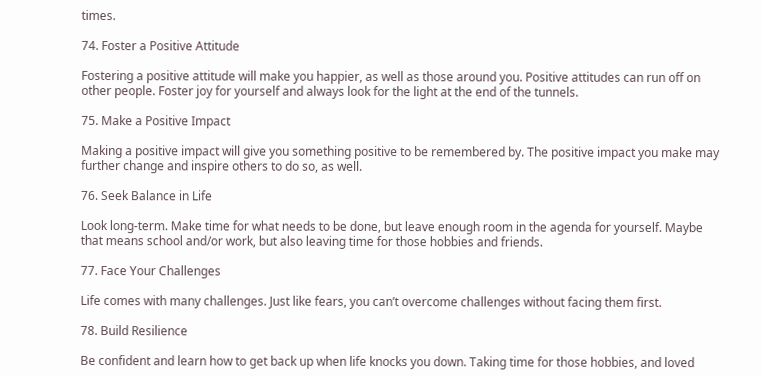times.

74. Foster a Positive Attitude

Fostering a positive attitude will make you happier, as well as those around you. Positive attitudes can run off on other people. Foster joy for yourself and always look for the light at the end of the tunnels.

75. Make a Positive Impact

Making a positive impact will give you something positive to be remembered by. The positive impact you make may further change and inspire others to do so, as well.

76. Seek Balance in Life

Look long-term. Make time for what needs to be done, but leave enough room in the agenda for yourself. Maybe that means school and/or work, but also leaving time for those hobbies and friends.

77. Face Your Challenges

Life comes with many challenges. Just like fears, you can’t overcome challenges without facing them first.

78. Build Resilience

Be confident and learn how to get back up when life knocks you down. Taking time for those hobbies, and loved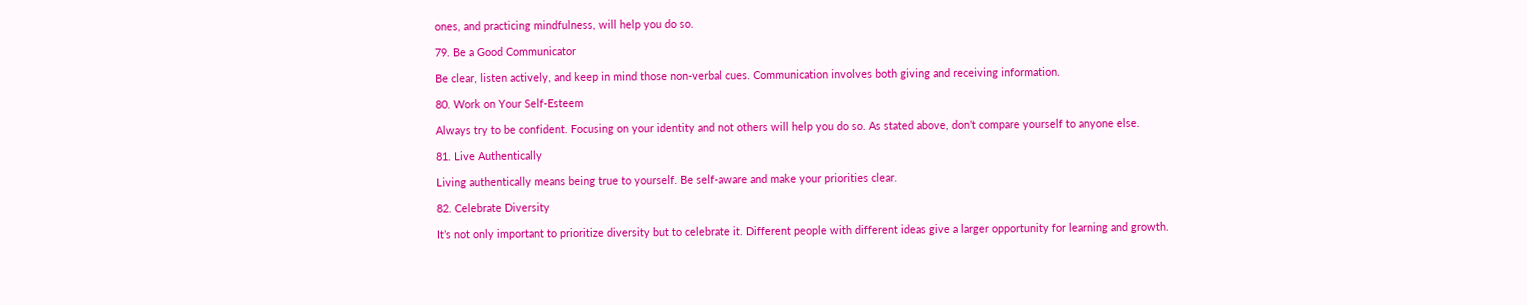ones, and practicing mindfulness, will help you do so.

79. Be a Good Communicator

Be clear, listen actively, and keep in mind those non-verbal cues. Communication involves both giving and receiving information.

80. Work on Your Self-Esteem

Always try to be confident. Focusing on your identity and not others will help you do so. As stated above, don’t compare yourself to anyone else.

81. Live Authentically

Living authentically means being true to yourself. Be self-aware and make your priorities clear.

82. Celebrate Diversity

It’s not only important to prioritize diversity but to celebrate it. Different people with different ideas give a larger opportunity for learning and growth.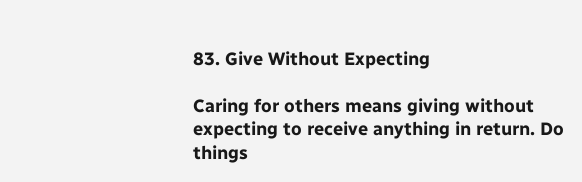83. Give Without Expecting

Caring for others means giving without expecting to receive anything in return. Do things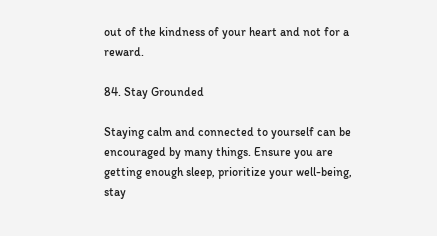out of the kindness of your heart and not for a reward.

84. Stay Grounded

Staying calm and connected to yourself can be encouraged by many things. Ensure you are getting enough sleep, prioritize your well-being, stay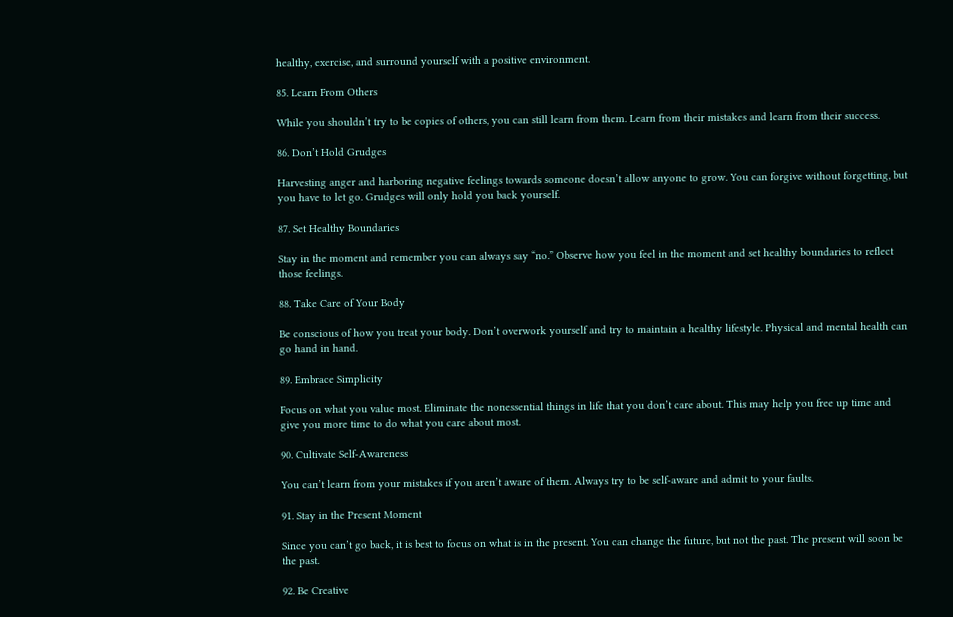healthy, exercise, and surround yourself with a positive environment.

85. Learn From Others

While you shouldn’t try to be copies of others, you can still learn from them. Learn from their mistakes and learn from their success.

86. Don’t Hold Grudges

Harvesting anger and harboring negative feelings towards someone doesn’t allow anyone to grow. You can forgive without forgetting, but you have to let go. Grudges will only hold you back yourself.

87. Set Healthy Boundaries

Stay in the moment and remember you can always say “no.” Observe how you feel in the moment and set healthy boundaries to reflect those feelings.

88. Take Care of Your Body

Be conscious of how you treat your body. Don’t overwork yourself and try to maintain a healthy lifestyle. Physical and mental health can go hand in hand.

89. Embrace Simplicity

Focus on what you value most. Eliminate the nonessential things in life that you don’t care about. This may help you free up time and give you more time to do what you care about most.

90. Cultivate Self-Awareness

You can’t learn from your mistakes if you aren’t aware of them. Always try to be self-aware and admit to your faults.

91. Stay in the Present Moment

Since you can’t go back, it is best to focus on what is in the present. You can change the future, but not the past. The present will soon be the past.

92. Be Creative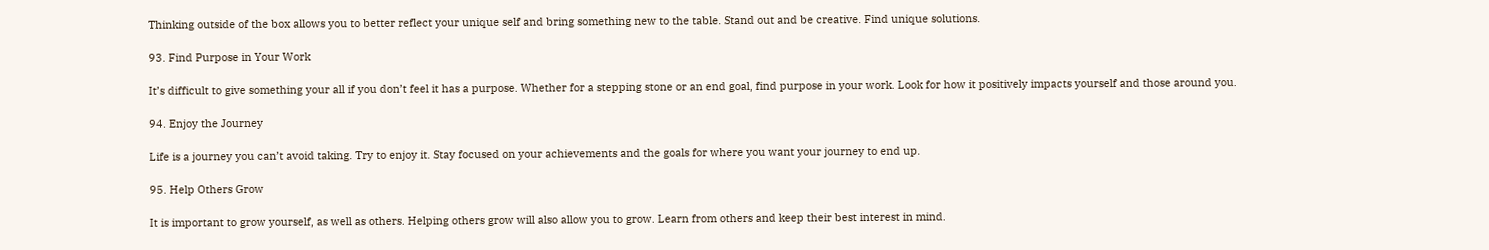Thinking outside of the box allows you to better reflect your unique self and bring something new to the table. Stand out and be creative. Find unique solutions.

93. Find Purpose in Your Work

It’s difficult to give something your all if you don’t feel it has a purpose. Whether for a stepping stone or an end goal, find purpose in your work. Look for how it positively impacts yourself and those around you.

94. Enjoy the Journey

Life is a journey you can’t avoid taking. Try to enjoy it. Stay focused on your achievements and the goals for where you want your journey to end up.

95. Help Others Grow

It is important to grow yourself, as well as others. Helping others grow will also allow you to grow. Learn from others and keep their best interest in mind.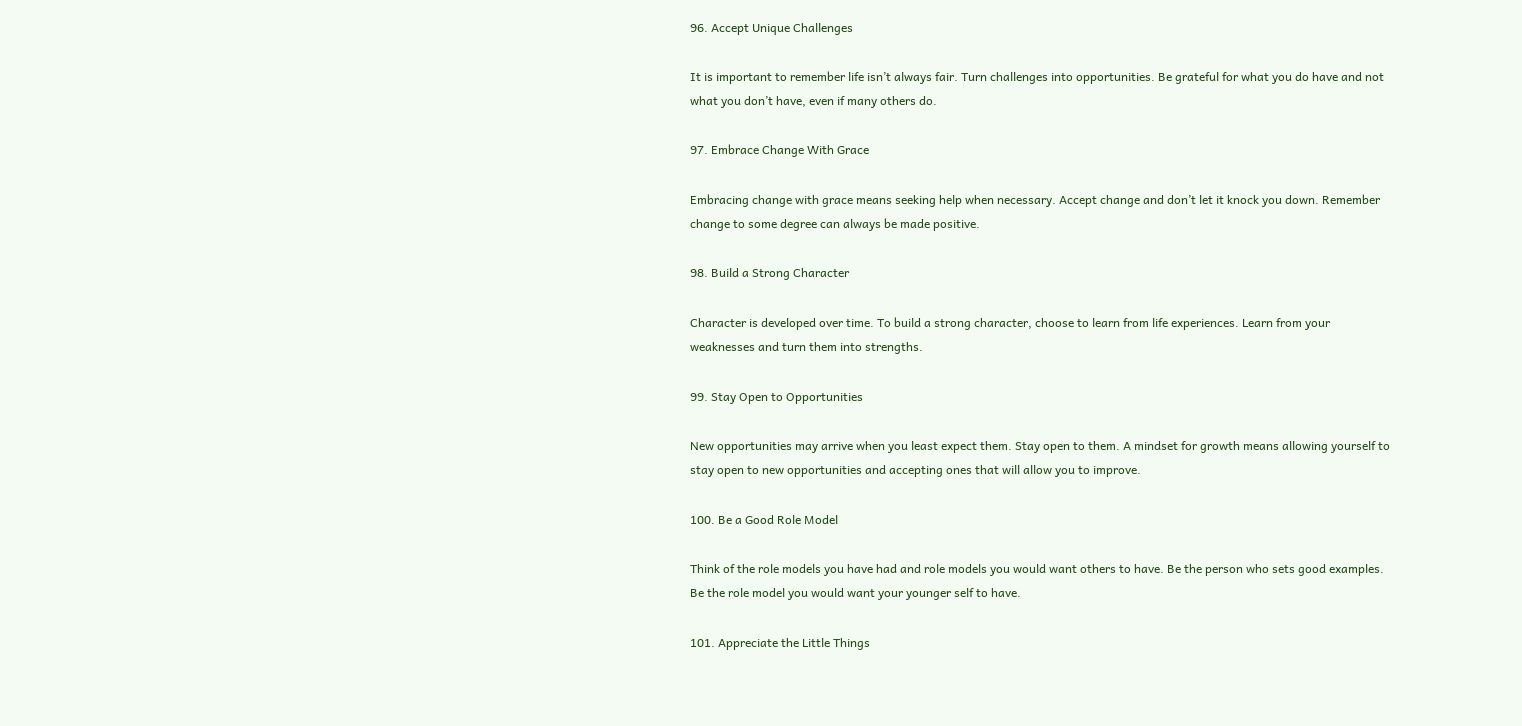96. Accept Unique Challenges

It is important to remember life isn’t always fair. Turn challenges into opportunities. Be grateful for what you do have and not what you don’t have, even if many others do.

97. Embrace Change With Grace

Embracing change with grace means seeking help when necessary. Accept change and don’t let it knock you down. Remember change to some degree can always be made positive.

98. Build a Strong Character

Character is developed over time. To build a strong character, choose to learn from life experiences. Learn from your weaknesses and turn them into strengths.

99. Stay Open to Opportunities

New opportunities may arrive when you least expect them. Stay open to them. A mindset for growth means allowing yourself to stay open to new opportunities and accepting ones that will allow you to improve.

100. Be a Good Role Model

Think of the role models you have had and role models you would want others to have. Be the person who sets good examples. Be the role model you would want your younger self to have.

101. Appreciate the Little Things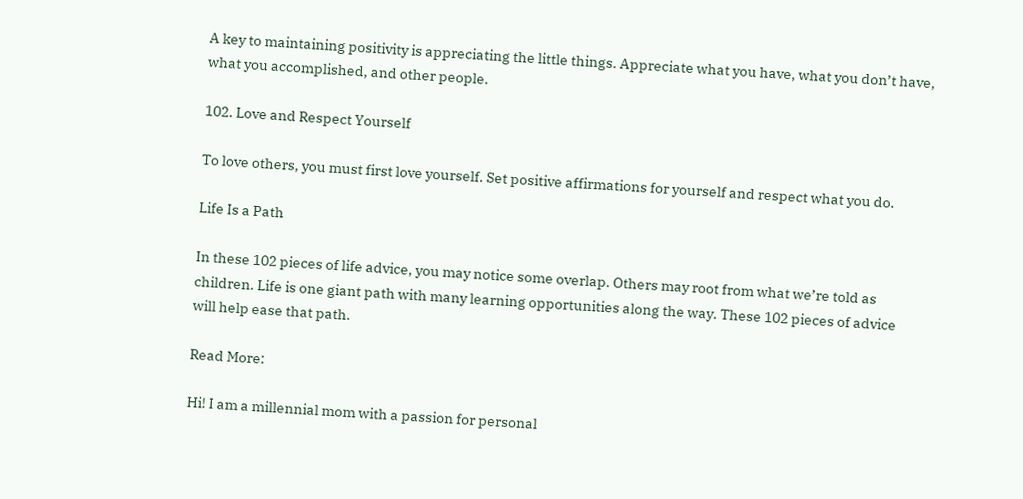A key to maintaining positivity is appreciating the little things. Appreciate what you have, what you don’t have, what you accomplished, and other people.

102. Love and Respect Yourself

To love others, you must first love yourself. Set positive affirmations for yourself and respect what you do.

Life Is a Path

In these 102 pieces of life advice, you may notice some overlap. Others may root from what we’re told as children. Life is one giant path with many learning opportunities along the way. These 102 pieces of advice will help ease that path.

Read More:

Hi! I am a millennial mom with a passion for personal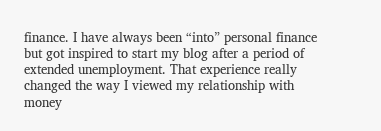finance. I have always been “into” personal finance but got inspired to start my blog after a period of extended unemployment. That experience really changed the way I viewed my relationship with money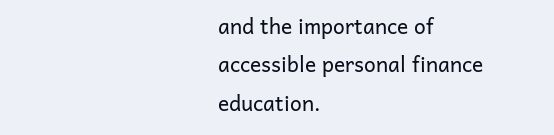and the importance of accessible personal finance education.